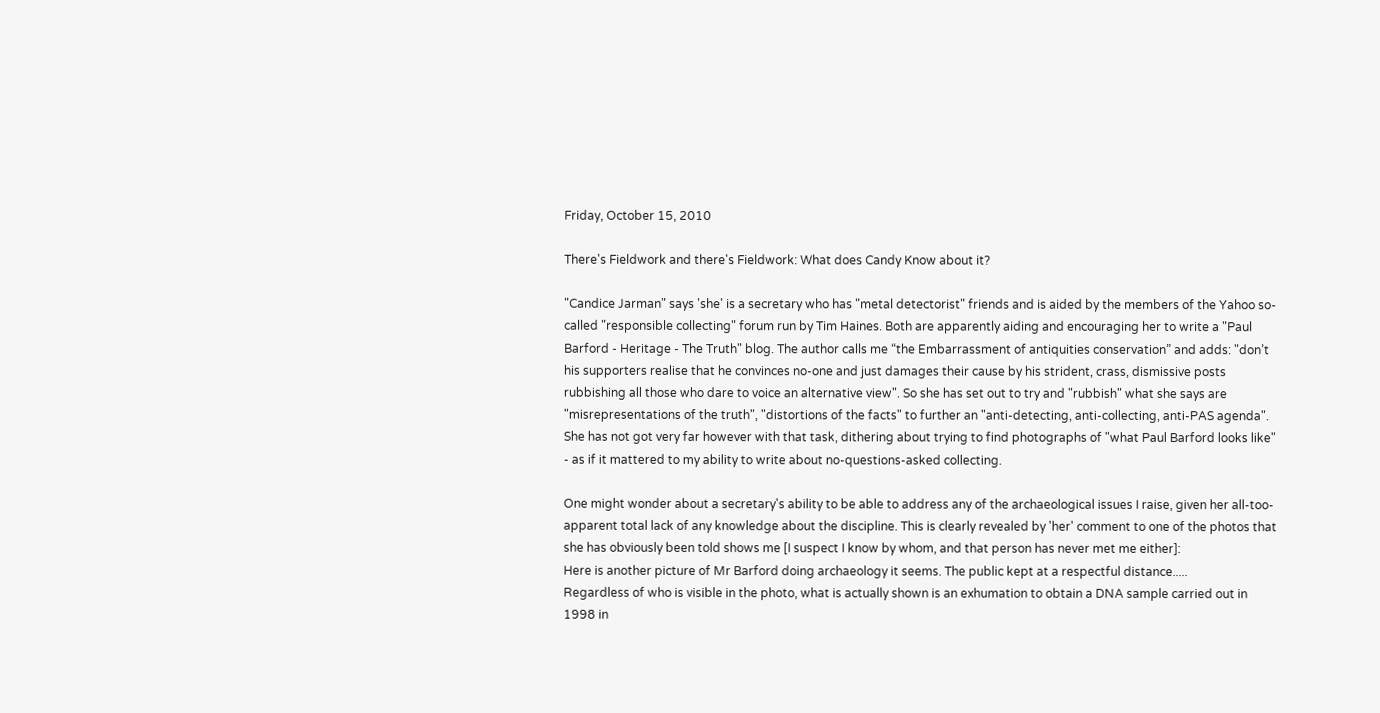Friday, October 15, 2010

There's Fieldwork and there's Fieldwork: What does Candy Know about it?

"Candice Jarman" says 'she' is a secretary who has "metal detectorist" friends and is aided by the members of the Yahoo so-called "responsible collecting" forum run by Tim Haines. Both are apparently aiding and encouraging her to write a "Paul Barford - Heritage - The Truth" blog. The author calls me “the Embarrassment of antiquities conservation” and adds: "don’t his supporters realise that he convinces no-one and just damages their cause by his strident, crass, dismissive posts rubbishing all those who dare to voice an alternative view". So she has set out to try and "rubbish" what she says are "misrepresentations of the truth", "distortions of the facts" to further an "anti-detecting, anti-collecting, anti-PAS agenda". She has not got very far however with that task, dithering about trying to find photographs of "what Paul Barford looks like" - as if it mattered to my ability to write about no-questions-asked collecting.

One might wonder about a secretary's ability to be able to address any of the archaeological issues I raise, given her all-too-apparent total lack of any knowledge about the discipline. This is clearly revealed by 'her' comment to one of the photos that she has obviously been told shows me [I suspect I know by whom, and that person has never met me either]:
Here is another picture of Mr Barford doing archaeology it seems. The public kept at a respectful distance.....
Regardless of who is visible in the photo, what is actually shown is an exhumation to obtain a DNA sample carried out in 1998 in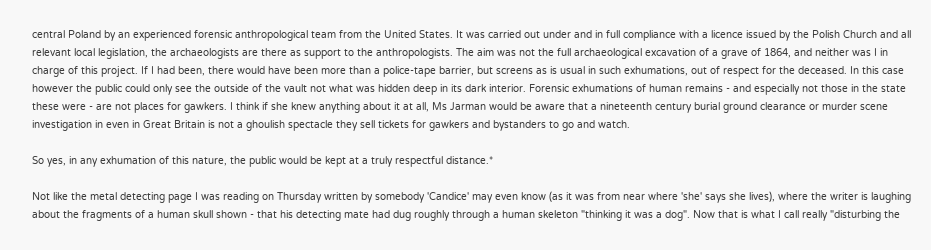central Poland by an experienced forensic anthropological team from the United States. It was carried out under and in full compliance with a licence issued by the Polish Church and all relevant local legislation, the archaeologists are there as support to the anthropologists. The aim was not the full archaeological excavation of a grave of 1864, and neither was I in charge of this project. If I had been, there would have been more than a police-tape barrier, but screens as is usual in such exhumations, out of respect for the deceased. In this case however the public could only see the outside of the vault not what was hidden deep in its dark interior. Forensic exhumations of human remains - and especially not those in the state these were - are not places for gawkers. I think if she knew anything about it at all, Ms Jarman would be aware that a nineteenth century burial ground clearance or murder scene investigation in even in Great Britain is not a ghoulish spectacle they sell tickets for gawkers and bystanders to go and watch.

So yes, in any exhumation of this nature, the public would be kept at a truly respectful distance.*

Not like the metal detecting page I was reading on Thursday written by somebody 'Candice' may even know (as it was from near where 'she' says she lives), where the writer is laughing about the fragments of a human skull shown - that his detecting mate had dug roughly through a human skeleton "thinking it was a dog". Now that is what I call really "disturbing the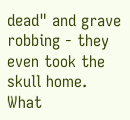dead" and grave robbing - they even took the skull home. What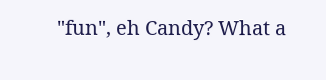"fun", eh Candy? What a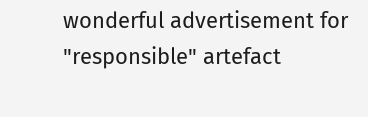wonderful advertisement for "responsible" artefact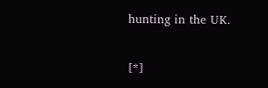hunting in the UK.

[*]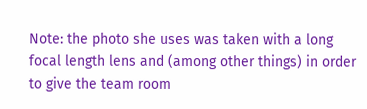Note: the photo she uses was taken with a long focal length lens and (among other things) in order to give the team room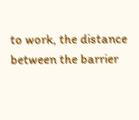to work, the distance between the barrier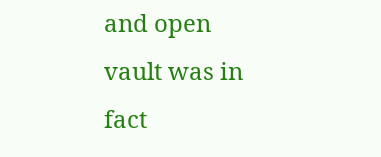and open vault was in fact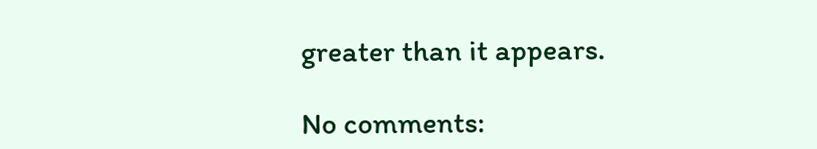greater than it appears.

No comments: